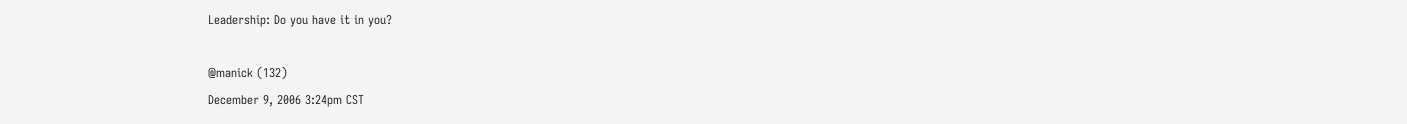Leadership: Do you have it in you?

@manick (132)
December 9, 2006 3:24pm CST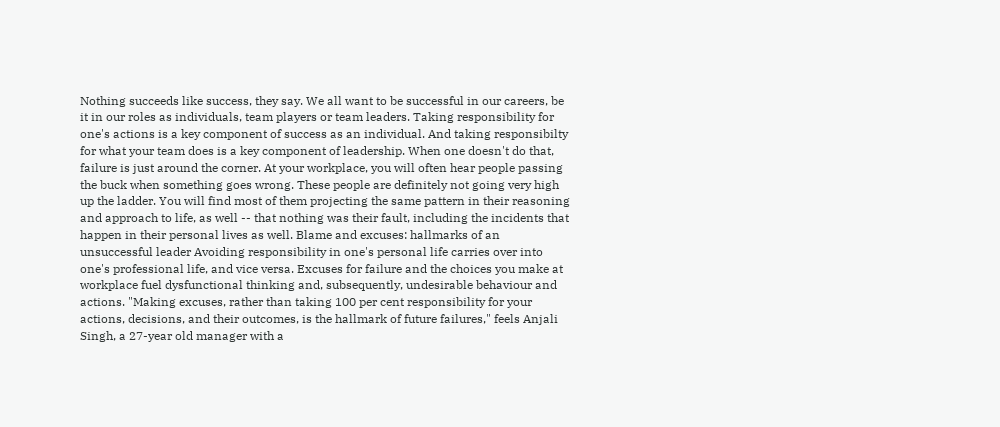Nothing succeeds like success, they say. We all want to be successful in our careers, be it in our roles as individuals, team players or team leaders. Taking responsibility for one's actions is a key component of success as an individual. And taking responsibilty for what your team does is a key component of leadership. When one doesn't do that, failure is just around the corner. At your workplace, you will often hear people passing the buck when something goes wrong. These people are definitely not going very high up the ladder. You will find most of them projecting the same pattern in their reasoning and approach to life, as well -- that nothing was their fault, including the incidents that happen in their personal lives as well. Blame and excuses: hallmarks of an unsuccessful leader Avoiding responsibility in one's personal life carries over into one's professional life, and vice versa. Excuses for failure and the choices you make at workplace fuel dysfunctional thinking and, subsequently, undesirable behaviour and actions. "Making excuses, rather than taking 100 per cent responsibility for your actions, decisions, and their outcomes, is the hallmark of future failures," feels Anjali Singh, a 27-year old manager with a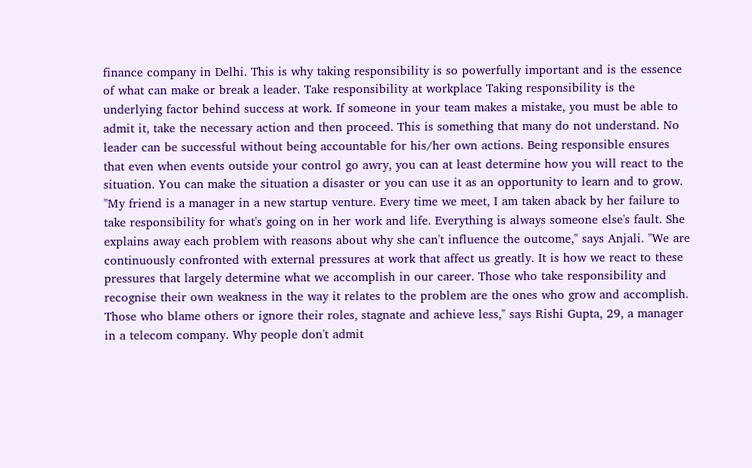finance company in Delhi. This is why taking responsibility is so powerfully important and is the essence of what can make or break a leader. Take responsibility at workplace Taking responsibility is the underlying factor behind success at work. If someone in your team makes a mistake, you must be able to admit it, take the necessary action and then proceed. This is something that many do not understand. No leader can be successful without being accountable for his/her own actions. Being responsible ensures that even when events outside your control go awry, you can at least determine how you will react to the situation. You can make the situation a disaster or you can use it as an opportunity to learn and to grow. "My friend is a manager in a new startup venture. Every time we meet, I am taken aback by her failure to take responsibility for what's going on in her work and life. Everything is always someone else's fault. She explains away each problem with reasons about why she can't influence the outcome," says Anjali. "We are continuously confronted with external pressures at work that affect us greatly. It is how we react to these pressures that largely determine what we accomplish in our career. Those who take responsibility and recognise their own weakness in the way it relates to the problem are the ones who grow and accomplish. Those who blame others or ignore their roles, stagnate and achieve less," says Rishi Gupta, 29, a manager in a telecom company. Why people don't admit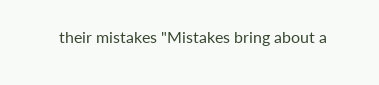their mistakes "Mistakes bring about a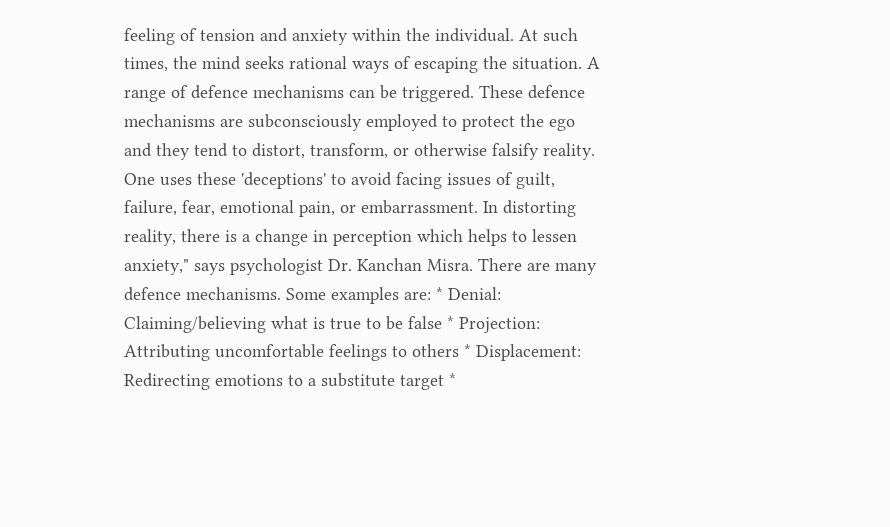feeling of tension and anxiety within the individual. At such times, the mind seeks rational ways of escaping the situation. A range of defence mechanisms can be triggered. These defence mechanisms are subconsciously employed to protect the ego and they tend to distort, transform, or otherwise falsify reality. One uses these 'deceptions' to avoid facing issues of guilt, failure, fear, emotional pain, or embarrassment. In distorting reality, there is a change in perception which helps to lessen anxiety," says psychologist Dr. Kanchan Misra. There are many defence mechanisms. Some examples are: * Denial: Claiming/believing what is true to be false * Projection: Attributing uncomfortable feelings to others * Displacement: Redirecting emotions to a substitute target *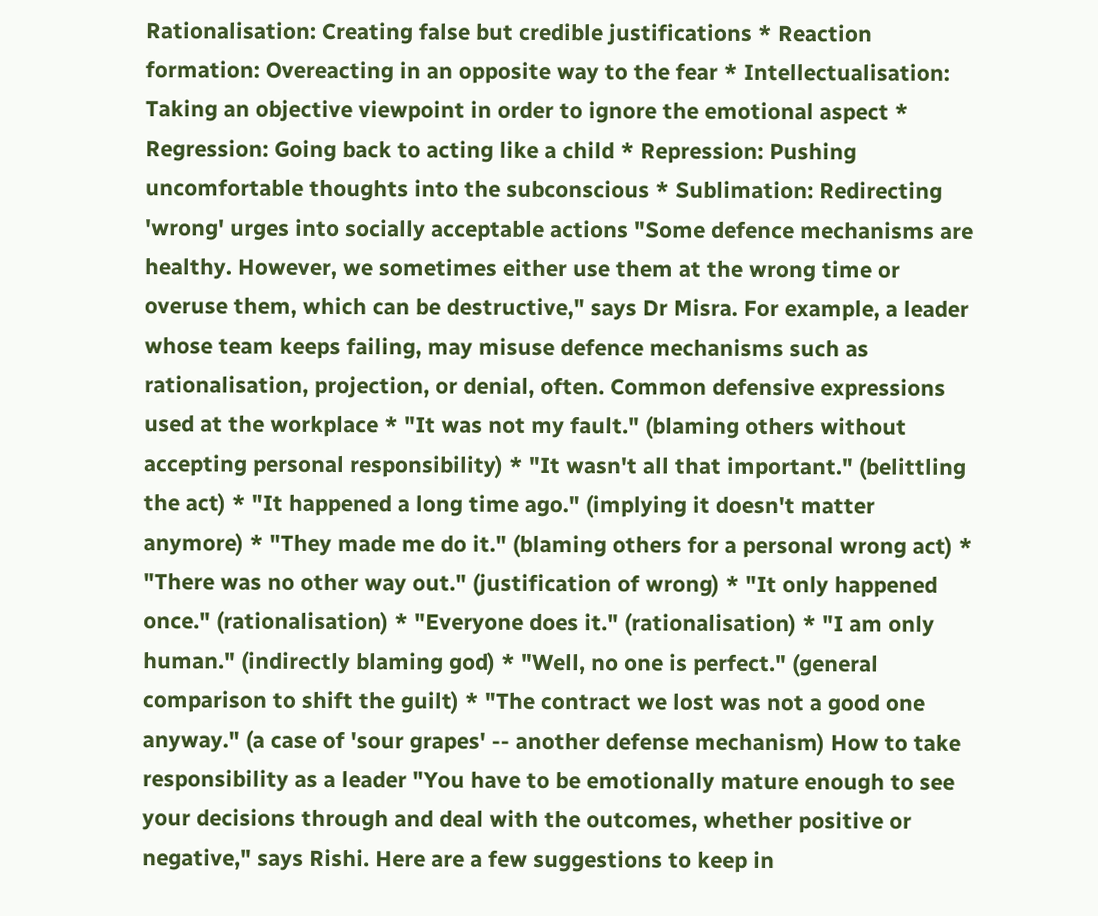Rationalisation: Creating false but credible justifications * Reaction formation: Overeacting in an opposite way to the fear * Intellectualisation: Taking an objective viewpoint in order to ignore the emotional aspect * Regression: Going back to acting like a child * Repression: Pushing uncomfortable thoughts into the subconscious * Sublimation: Redirecting 'wrong' urges into socially acceptable actions "Some defence mechanisms are healthy. However, we sometimes either use them at the wrong time or overuse them, which can be destructive," says Dr Misra. For example, a leader whose team keeps failing, may misuse defence mechanisms such as rationalisation, projection, or denial, often. Common defensive expressions used at the workplace * "It was not my fault." (blaming others without accepting personal responsibility) * "It wasn't all that important." (belittling the act) * "It happened a long time ago." (implying it doesn't matter anymore) * "They made me do it." (blaming others for a personal wrong act) * "There was no other way out." (justification of wrong) * "It only happened once." (rationalisation) * "Everyone does it." (rationalisation) * "I am only human." (indirectly blaming god) * "Well, no one is perfect." (general comparison to shift the guilt) * "The contract we lost was not a good one anyway." (a case of 'sour grapes' -- another defense mechanism) How to take responsibility as a leader "You have to be emotionally mature enough to see your decisions through and deal with the outcomes, whether positive or negative," says Rishi. Here are a few suggestions to keep in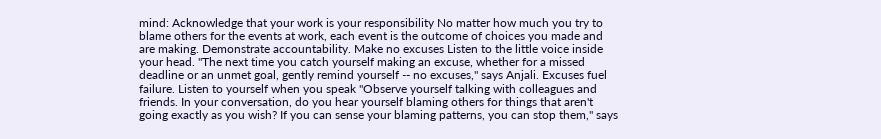mind: Acknowledge that your work is your responsibility No matter how much you try to blame others for the events at work, each event is the outcome of choices you made and are making. Demonstrate accountability. Make no excuses Listen to the little voice inside your head. "The next time you catch yourself making an excuse, whether for a missed deadline or an unmet goal, gently remind yourself -- no excuses," says Anjali. Excuses fuel failure. Listen to yourself when you speak "Observe yourself talking with colleagues and friends. In your conversation, do you hear yourself blaming others for things that aren't going exactly as you wish? If you can sense your blaming patterns, you can stop them," says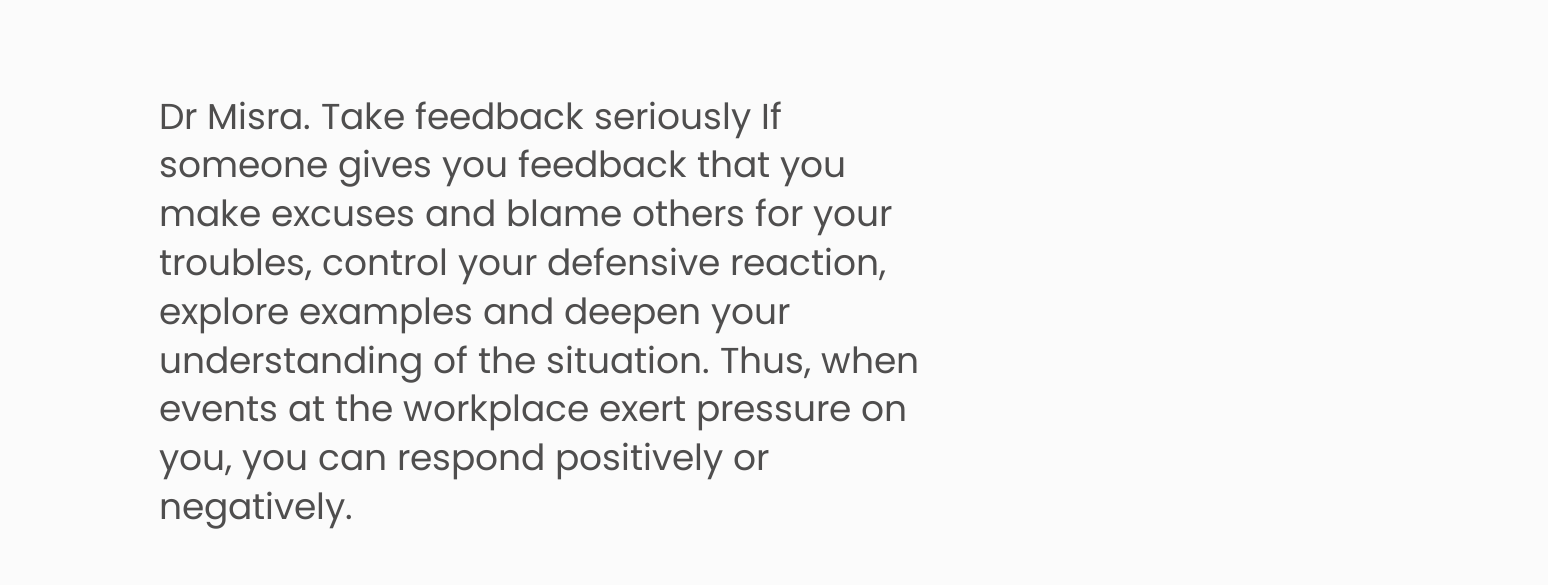Dr Misra. Take feedback seriously If someone gives you feedback that you make excuses and blame others for your troubles, control your defensive reaction, explore examples and deepen your understanding of the situation. Thus, when events at the workplace exert pressure on you, you can respond positively or negatively.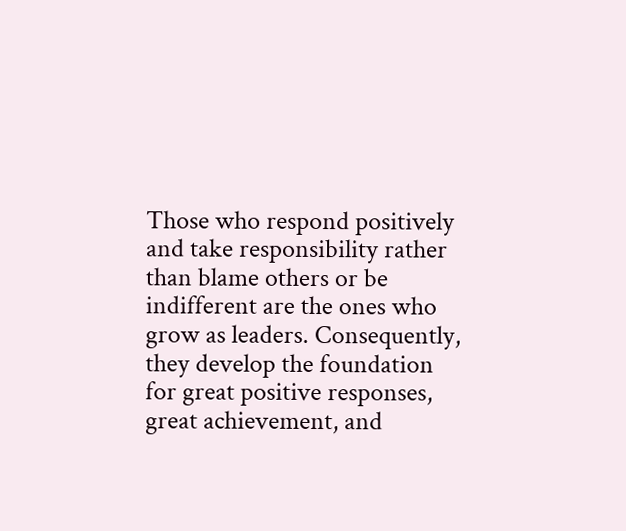Those who respond positively and take responsibility rather than blame others or be indifferent are the ones who grow as leaders. Consequently, they develop the foundation for great positive responses, great achievement, and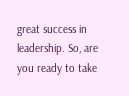great success in leadership. So, are you ready to take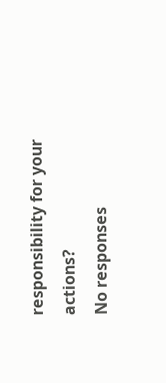responsibility for your actions?
No responses